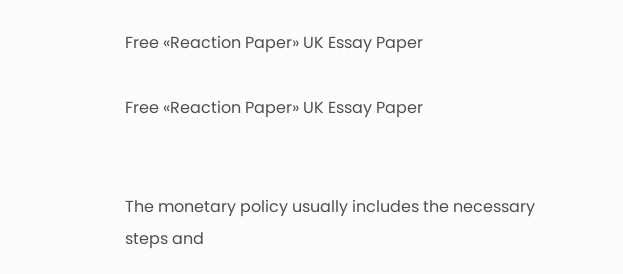Free «Reaction Paper» UK Essay Paper

Free «Reaction Paper» UK Essay Paper


The monetary policy usually includes the necessary steps and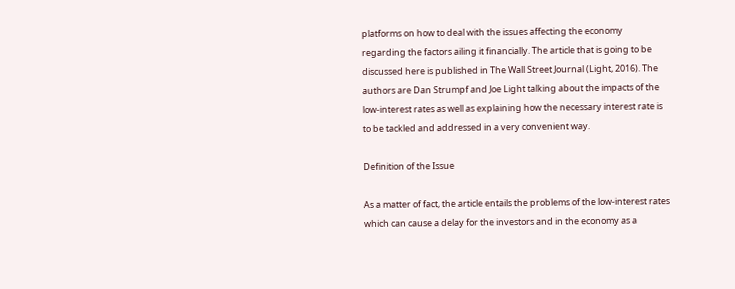platforms on how to deal with the issues affecting the economy regarding the factors ailing it financially. The article that is going to be discussed here is published in The Wall Street Journal (Light, 2016). The authors are Dan Strumpf and Joe Light talking about the impacts of the low-interest rates as well as explaining how the necessary interest rate is to be tackled and addressed in a very convenient way.

Definition of the Issue

As a matter of fact, the article entails the problems of the low-interest rates which can cause a delay for the investors and in the economy as a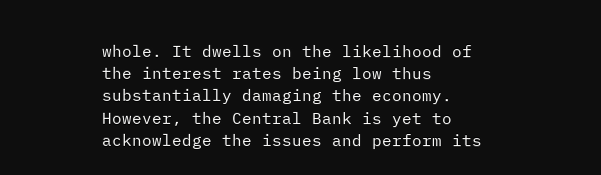whole. It dwells on the likelihood of the interest rates being low thus substantially damaging the economy. However, the Central Bank is yet to acknowledge the issues and perform its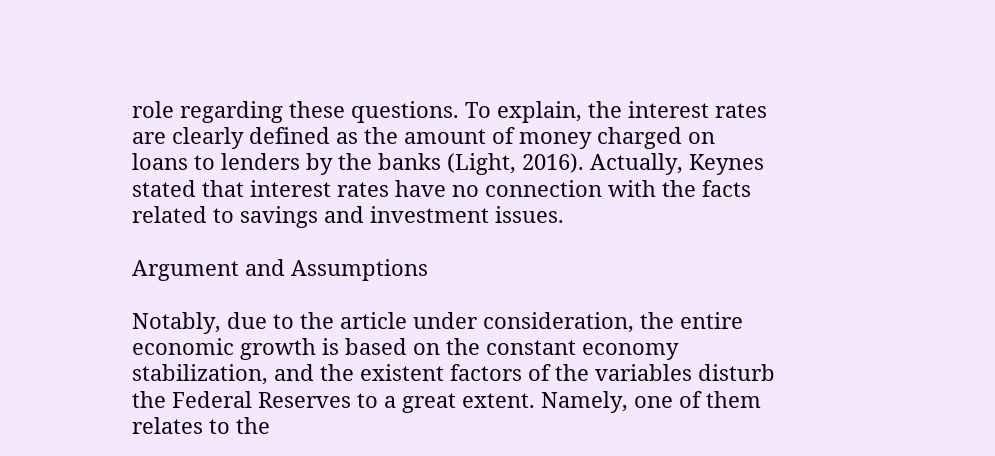role regarding these questions. To explain, the interest rates are clearly defined as the amount of money charged on loans to lenders by the banks (Light, 2016). Actually, Keynes stated that interest rates have no connection with the facts related to savings and investment issues.

Argument and Assumptions

Notably, due to the article under consideration, the entire economic growth is based on the constant economy stabilization, and the existent factors of the variables disturb the Federal Reserves to a great extent. Namely, one of them relates to the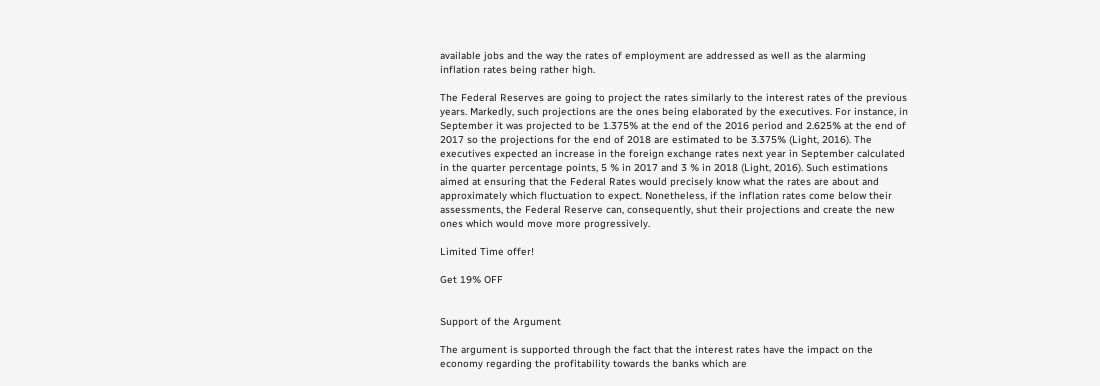available jobs and the way the rates of employment are addressed as well as the alarming inflation rates being rather high.

The Federal Reserves are going to project the rates similarly to the interest rates of the previous years. Markedly, such projections are the ones being elaborated by the executives. For instance, in September it was projected to be 1.375% at the end of the 2016 period and 2.625% at the end of 2017 so the projections for the end of 2018 are estimated to be 3.375% (Light, 2016). The executives expected an increase in the foreign exchange rates next year in September calculated in the quarter percentage points, 5 % in 2017 and 3 % in 2018 (Light, 2016). Such estimations aimed at ensuring that the Federal Rates would precisely know what the rates are about and approximately which fluctuation to expect. Nonetheless, if the inflation rates come below their assessments, the Federal Reserve can, consequently, shut their projections and create the new ones which would move more progressively.

Limited Time offer!

Get 19% OFF


Support of the Argument

The argument is supported through the fact that the interest rates have the impact on the economy regarding the profitability towards the banks which are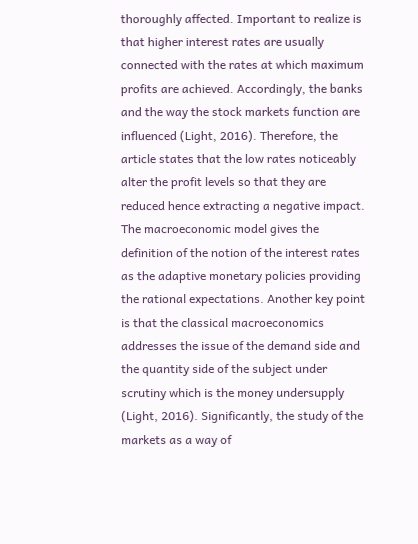thoroughly affected. Important to realize is that higher interest rates are usually connected with the rates at which maximum profits are achieved. Accordingly, the banks and the way the stock markets function are influenced (Light, 2016). Therefore, the article states that the low rates noticeably alter the profit levels so that they are reduced hence extracting a negative impact. The macroeconomic model gives the definition of the notion of the interest rates as the adaptive monetary policies providing the rational expectations. Another key point is that the classical macroeconomics addresses the issue of the demand side and the quantity side of the subject under scrutiny which is the money undersupply (Light, 2016). Significantly, the study of the markets as a way of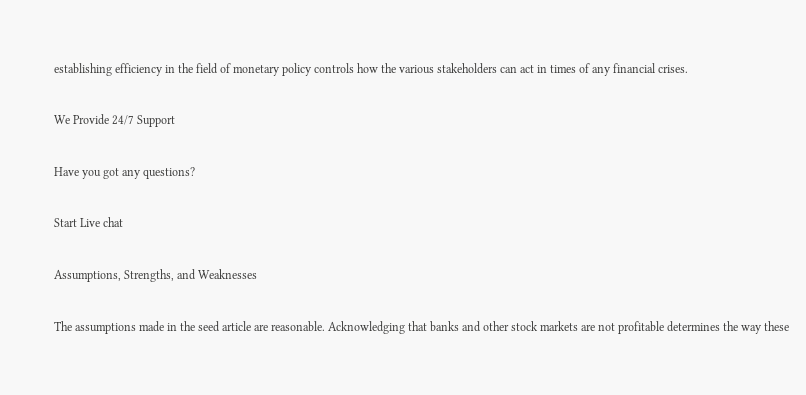establishing efficiency in the field of monetary policy controls how the various stakeholders can act in times of any financial crises.

We Provide 24/7 Support

Have you got any questions?

Start Live chat

Assumptions, Strengths, and Weaknesses

The assumptions made in the seed article are reasonable. Acknowledging that banks and other stock markets are not profitable determines the way these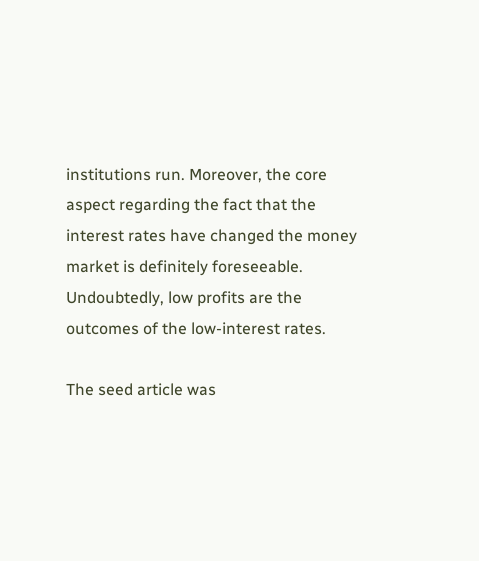institutions run. Moreover, the core aspect regarding the fact that the interest rates have changed the money market is definitely foreseeable. Undoubtedly, low profits are the outcomes of the low-interest rates.

The seed article was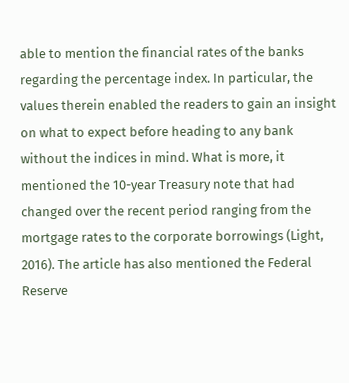able to mention the financial rates of the banks regarding the percentage index. In particular, the values therein enabled the readers to gain an insight on what to expect before heading to any bank without the indices in mind. What is more, it mentioned the 10-year Treasury note that had changed over the recent period ranging from the mortgage rates to the corporate borrowings (Light, 2016). The article has also mentioned the Federal Reserve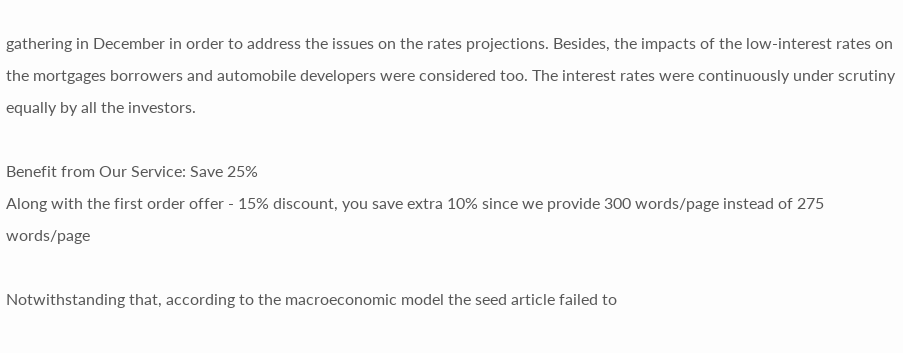gathering in December in order to address the issues on the rates projections. Besides, the impacts of the low-interest rates on the mortgages borrowers and automobile developers were considered too. The interest rates were continuously under scrutiny equally by all the investors.

Benefit from Our Service: Save 25%
Along with the first order offer - 15% discount, you save extra 10% since we provide 300 words/page instead of 275 words/page

Notwithstanding that, according to the macroeconomic model the seed article failed to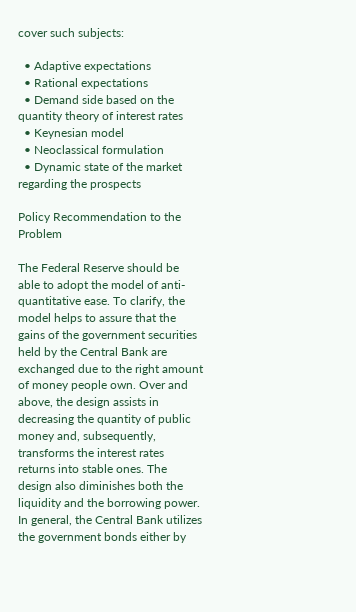cover such subjects:

  • Adaptive expectations
  • Rational expectations
  • Demand side based on the quantity theory of interest rates
  • Keynesian model
  • Neoclassical formulation
  • Dynamic state of the market regarding the prospects

Policy Recommendation to the Problem

The Federal Reserve should be able to adopt the model of anti-quantitative ease. To clarify, the model helps to assure that the gains of the government securities held by the Central Bank are exchanged due to the right amount of money people own. Over and above, the design assists in decreasing the quantity of public money and, subsequently, transforms the interest rates returns into stable ones. The design also diminishes both the liquidity and the borrowing power. In general, the Central Bank utilizes the government bonds either by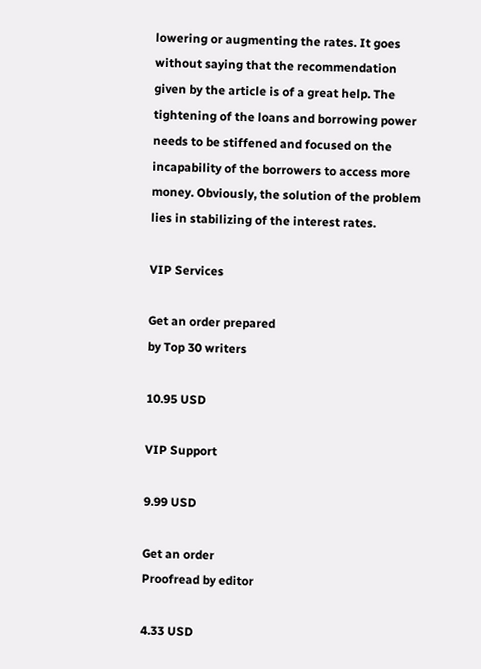lowering or augmenting the rates. It goes without saying that the recommendation given by the article is of a great help. The tightening of the loans and borrowing power needs to be stiffened and focused on the incapability of the borrowers to access more money. Obviously, the solution of the problem lies in stabilizing of the interest rates.

VIP Services

Get an order prepared
by Top 30 writers

10.95 USD

VIP Support

9.99 USD

Get an order
Proofread by editor

4.33 USD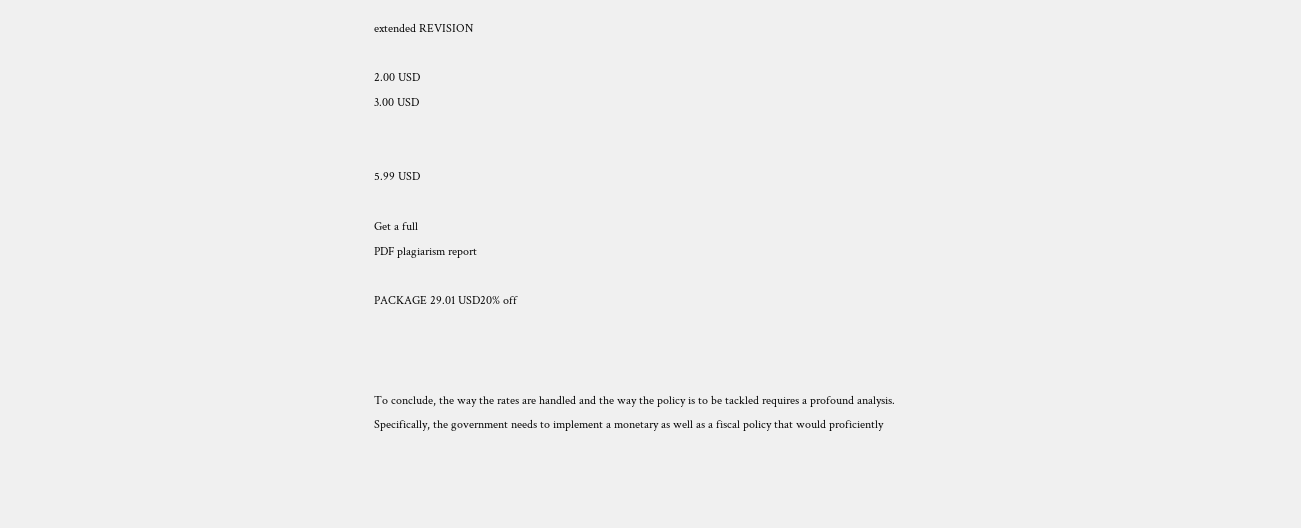extended REVISION

2.00 USD
3.00 USD


5.99 USD

Get a full
PDF plagiarism report

PACKAGE 29.01 USD20% off



To conclude, the way the rates are handled and the way the policy is to be tackled requires a profound analysis. Specifically, the government needs to implement a monetary as well as a fiscal policy that would proficiently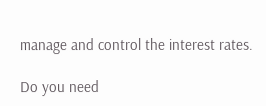manage and control the interest rates.

Do you need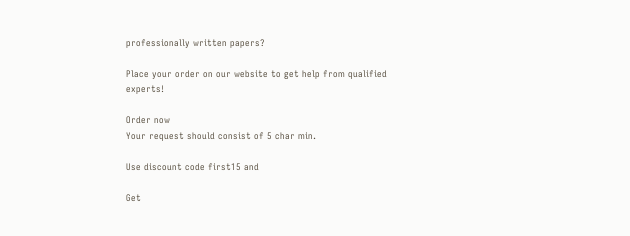professionally written papers?

Place your order on our website to get help from qualified experts!

Order now
Your request should consist of 5 char min.

Use discount code first15 and

Get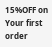15%OFF on Your first order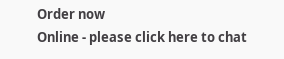Order now
Online - please click here to chat